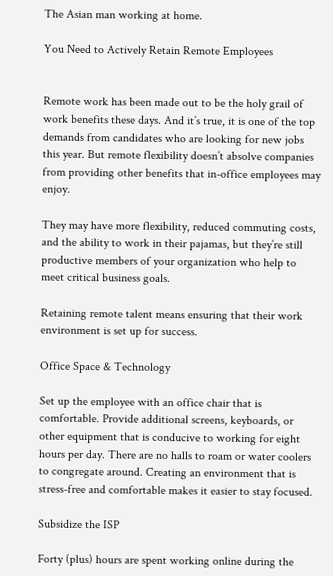The Asian man working at home.

You Need to Actively Retain Remote Employees


Remote work has been made out to be the holy grail of work benefits these days. And it’s true, it is one of the top demands from candidates who are looking for new jobs this year. But remote flexibility doesn’t absolve companies from providing other benefits that in-office employees may enjoy.

They may have more flexibility, reduced commuting costs, and the ability to work in their pajamas, but they’re still productive members of your organization who help to meet critical business goals.

Retaining remote talent means ensuring that their work environment is set up for success.

Office Space & Technology

Set up the employee with an office chair that is comfortable. Provide additional screens, keyboards, or other equipment that is conducive to working for eight hours per day. There are no halls to roam or water coolers to congregate around. Creating an environment that is stress-free and comfortable makes it easier to stay focused.

Subsidize the ISP

Forty (plus) hours are spent working online during the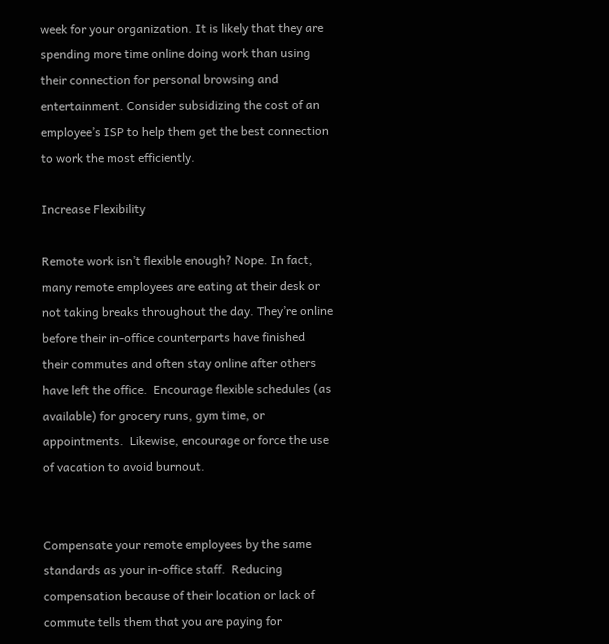week for your organization. It is likely that they are spending more time online doing work than using their connection for personal browsing and entertainment. Consider subsidizing the cost of an employee’s ISP to help them get the best connection to work the most efficiently.

Increase Flexibility

Remote work isn’t flexible enough? Nope. In fact, many remote employees are eating at their desk or not taking breaks throughout the day. They’re online before their in-office counterparts have finished their commutes and often stay online after others have left the office.  Encourage flexible schedules (as available) for grocery runs, gym time, or appointments.  Likewise, encourage or force the use of vacation to avoid burnout.


Compensate your remote employees by the same standards as your in-office staff.  Reducing compensation because of their location or lack of commute tells them that you are paying for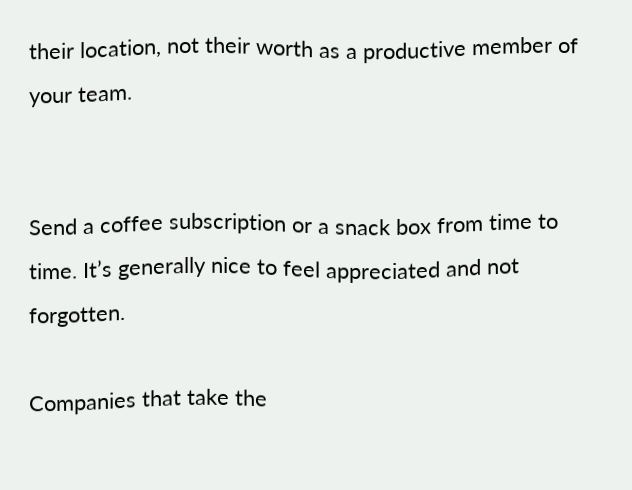their location, not their worth as a productive member of your team.


Send a coffee subscription or a snack box from time to time. It’s generally nice to feel appreciated and not forgotten.

Companies that take the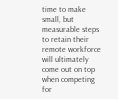time to make small, but measurable steps to retain their remote workforce will ultimately come out on top when competing for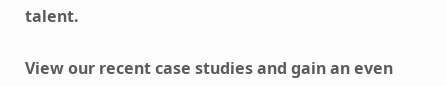talent.

View our recent case studies and gain an even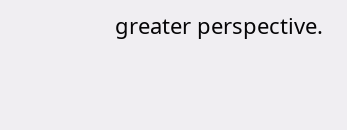greater perspective.